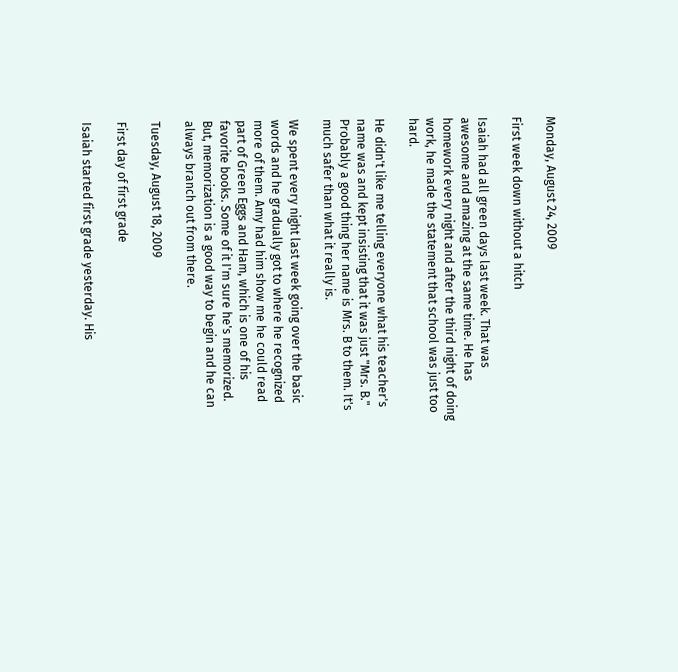Monday, August 24, 2009

First week down without a hitch

Isaiah had all green days last week. That was awesome and amazing at the same time. He has homework every night and after the third night of doing work, he made the statement that school was just too hard.

He didn't like me telling everyone what his teacher's name was and kept insisting that it was just "Mrs. B." Probably a good thing her name is Mrs. B to them. It's much safer than what it really is.

We spent every night last week going over the basic words and he gradually got to where he recognized more of them. Amy had him show me he could read part of Green Eggs and Ham, which is one of his favorite books. Some of it I'm sure he's memorized. But, memorization is a good way to begin and he can always branch out from there.

Tuesday, August 18, 2009

First day of first grade

Isaiah started first grade yesterday. His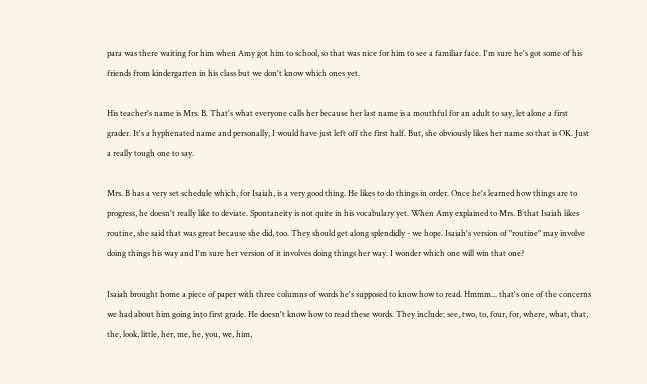para was there waiting for him when Amy got him to school, so that was nice for him to see a familiar face. I'm sure he's got some of his friends from kindergarten in his class but we don't know which ones yet.

His teacher's name is Mrs. B. That's what everyone calls her because her last name is a mouthful for an adult to say, let alone a first grader. It's a hyphenated name and personally, I would have just left off the first half. But, she obviously likes her name so that is OK. Just a really tough one to say.

Mrs. B has a very set schedule which, for Isaiah, is a very good thing. He likes to do things in order. Once he's learned how things are to progress, he doesn't really like to deviate. Spontaneity is not quite in his vocabulary yet. When Amy explained to Mrs. B that Isaiah likes routine, she said that was great because she did, too. They should get along splendidly - we hope. Isaiah's version of "routine" may involve doing things his way and I'm sure her version of it involves doing things her way. I wonder which one will win that one?

Isaiah brought home a piece of paper with three columns of words he's supposed to know how to read. Hmmm... that's one of the concerns we had about him going into first grade. He doesn't know how to read these words. They include: see, two, to, four, for, where, what, that, the, look, little, her, me, he, you, we, him,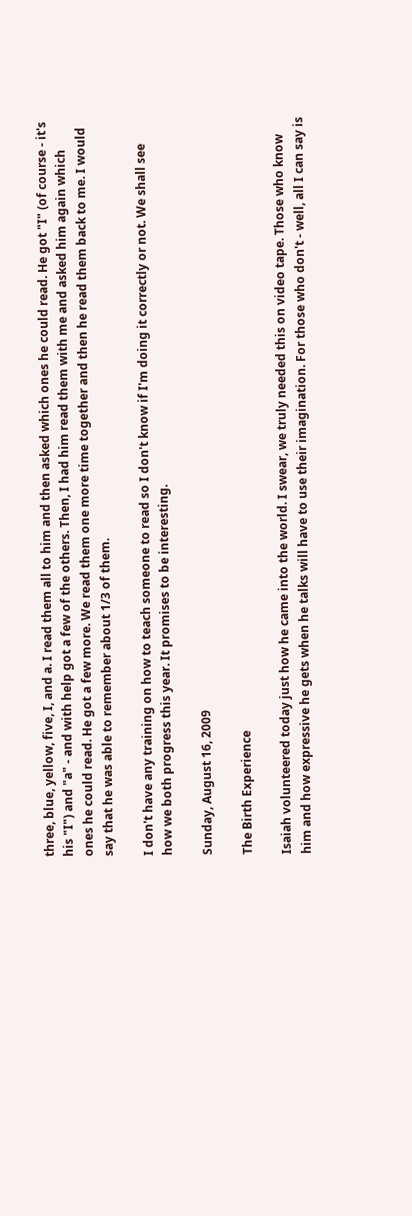three, blue, yellow, five, I, and a. I read them all to him and then asked which ones he could read. He got "I" (of course - it's his "I") and "a" - and with help got a few of the others. Then, I had him read them with me and asked him again which ones he could read. He got a few more. We read them one more time together and then he read them back to me. I would say that he was able to remember about 1/3 of them.

I don't have any training on how to teach someone to read so I don't know if I'm doing it correctly or not. We shall see how we both progress this year. It promises to be interesting.

Sunday, August 16, 2009

The Birth Experience

Isaiah volunteered today just how he came into the world. I swear, we truly needed this on video tape. Those who know him and how expressive he gets when he talks will have to use their imagination. For those who don't - well, all I can say is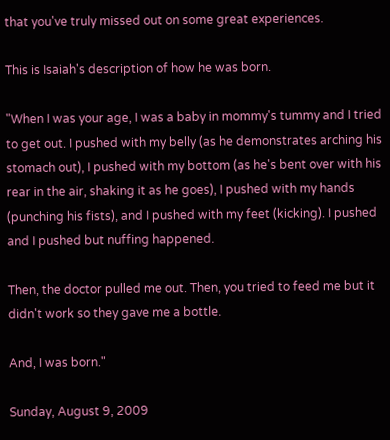that you've truly missed out on some great experiences.

This is Isaiah's description of how he was born.

"When I was your age, I was a baby in mommy's tummy and I tried to get out. I pushed with my belly (as he demonstrates arching his stomach out), I pushed with my bottom (as he's bent over with his rear in the air, shaking it as he goes), I pushed with my hands (punching his fists), and I pushed with my feet (kicking). I pushed and I pushed but nuffing happened.

Then, the doctor pulled me out. Then, you tried to feed me but it didn't work so they gave me a bottle.

And, I was born."

Sunday, August 9, 2009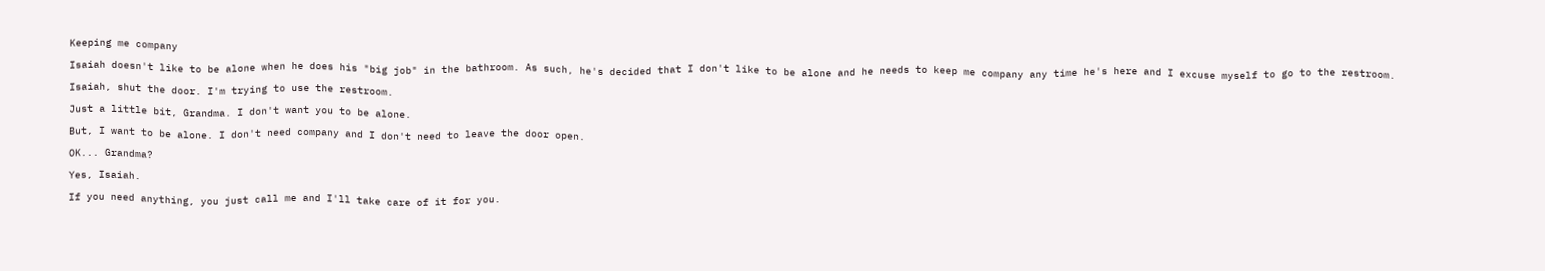Keeping me company

Isaiah doesn't like to be alone when he does his "big job" in the bathroom. As such, he's decided that I don't like to be alone and he needs to keep me company any time he's here and I excuse myself to go to the restroom.

Isaiah, shut the door. I'm trying to use the restroom.

Just a little bit, Grandma. I don't want you to be alone.

But, I want to be alone. I don't need company and I don't need to leave the door open.

OK... Grandma?

Yes, Isaiah.

If you need anything, you just call me and I'll take care of it for you.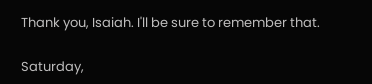Thank you, Isaiah. I'll be sure to remember that.

Saturday,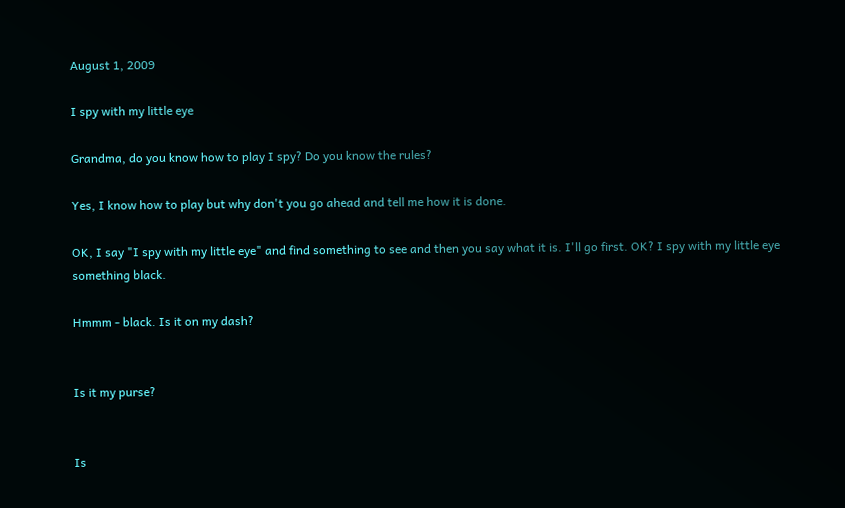August 1, 2009

I spy with my little eye

Grandma, do you know how to play I spy? Do you know the rules?

Yes, I know how to play but why don't you go ahead and tell me how it is done.

OK, I say "I spy with my little eye" and find something to see and then you say what it is. I'll go first. OK? I spy with my little eye something black.

Hmmm - black. Is it on my dash?


Is it my purse?


Is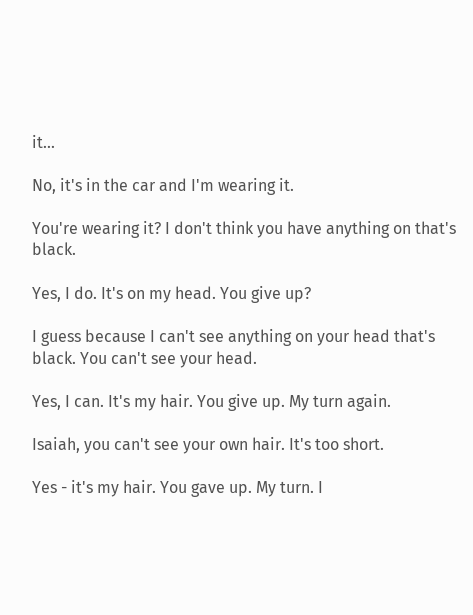it...

No, it's in the car and I'm wearing it.

You're wearing it? I don't think you have anything on that's black.

Yes, I do. It's on my head. You give up?

I guess because I can't see anything on your head that's black. You can't see your head.

Yes, I can. It's my hair. You give up. My turn again.

Isaiah, you can't see your own hair. It's too short.

Yes - it's my hair. You gave up. My turn. I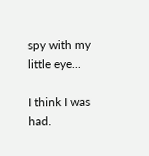spy with my little eye...

I think I was had.